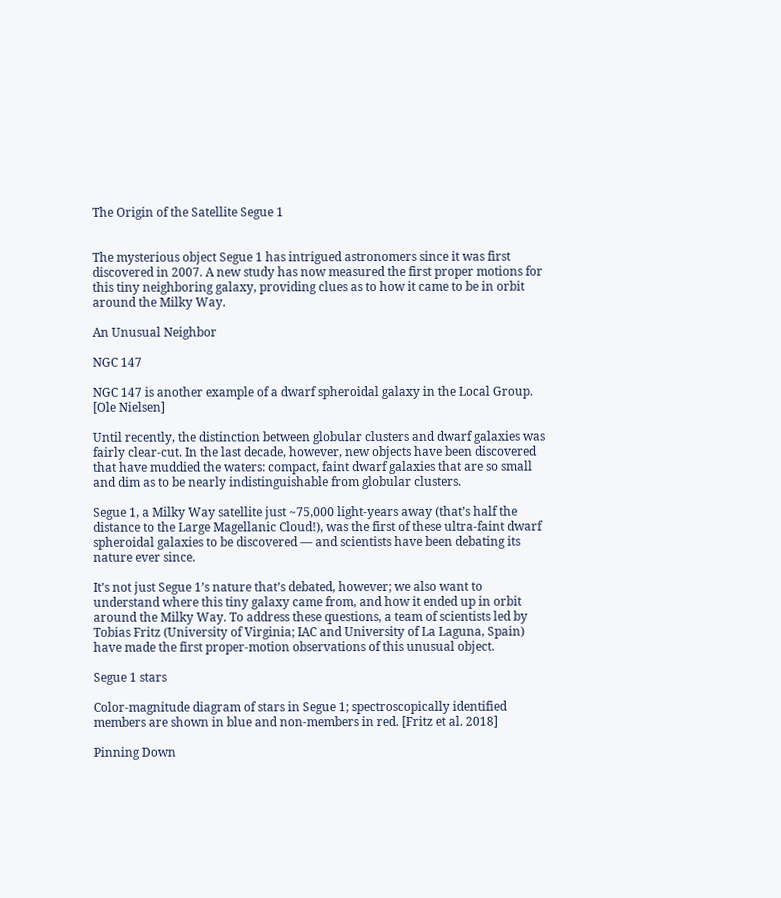The Origin of the Satellite Segue 1


The mysterious object Segue 1 has intrigued astronomers since it was first discovered in 2007. A new study has now measured the first proper motions for this tiny neighboring galaxy, providing clues as to how it came to be in orbit around the Milky Way.

An Unusual Neighbor

NGC 147

NGC 147 is another example of a dwarf spheroidal galaxy in the Local Group. [Ole Nielsen]

Until recently, the distinction between globular clusters and dwarf galaxies was fairly clear-cut. In the last decade, however, new objects have been discovered that have muddied the waters: compact, faint dwarf galaxies that are so small and dim as to be nearly indistinguishable from globular clusters.

Segue 1, a Milky Way satellite just ~75,000 light-years away (that’s half the distance to the Large Magellanic Cloud!), was the first of these ultra-faint dwarf spheroidal galaxies to be discovered — and scientists have been debating its nature ever since.

It’s not just Segue 1’s nature that’s debated, however; we also want to understand where this tiny galaxy came from, and how it ended up in orbit around the Milky Way. To address these questions, a team of scientists led by Tobias Fritz (University of Virginia; IAC and University of La Laguna, Spain) have made the first proper-motion observations of this unusual object.

Segue 1 stars

Color-magnitude diagram of stars in Segue 1; spectroscopically identified members are shown in blue and non-members in red. [Fritz et al. 2018]

Pinning Down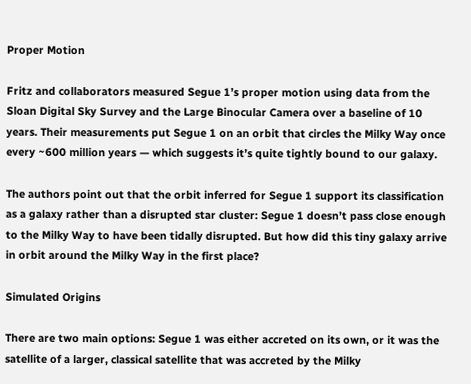Proper Motion

Fritz and collaborators measured Segue 1’s proper motion using data from the Sloan Digital Sky Survey and the Large Binocular Camera over a baseline of 10 years. Their measurements put Segue 1 on an orbit that circles the Milky Way once every ~600 million years — which suggests it’s quite tightly bound to our galaxy.

The authors point out that the orbit inferred for Segue 1 support its classification as a galaxy rather than a disrupted star cluster: Segue 1 doesn’t pass close enough to the Milky Way to have been tidally disrupted. But how did this tiny galaxy arrive in orbit around the Milky Way in the first place?

Simulated Origins

There are two main options: Segue 1 was either accreted on its own, or it was the satellite of a larger, classical satellite that was accreted by the Milky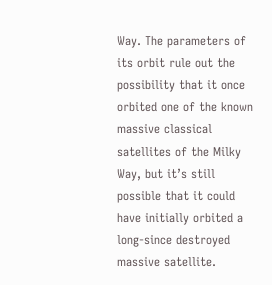Way. The parameters of its orbit rule out the possibility that it once orbited one of the known massive classical satellites of the Milky Way, but it’s still possible that it could have initially orbited a long-since destroyed massive satellite.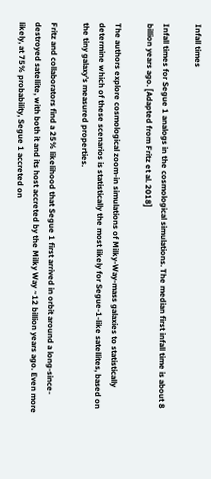Infall times

Infall times for Segue 1 analogs in the cosmological simulations. The median first infall time is about 8 billion years ago. [Adapted from Fritz et al. 2018]

The authors explore cosmological zoom-in simulations of Milky-Way-mass galaxies to statistically determine which of these scenarios is statistically the most likely for Segue-1-like satellites, based on the tiny galaxy’s measured properties.

Fritz and collaborators find a 25% likelihood that Segue 1 first arrived in orbit around a long-since-destroyed satellite, with both it and its host accreted by the Milky Way ~12 billion years ago. Even more likely, at 75% probability, Segue 1 accreted on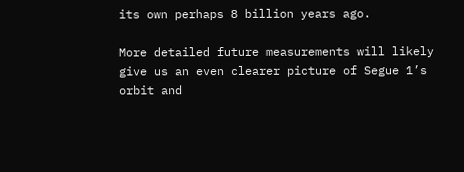its own perhaps 8 billion years ago.

More detailed future measurements will likely give us an even clearer picture of Segue 1’s orbit and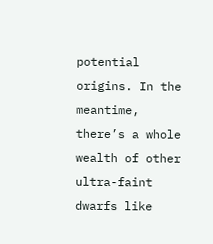potential origins. In the meantime, there’s a whole wealth of other ultra-faint dwarfs like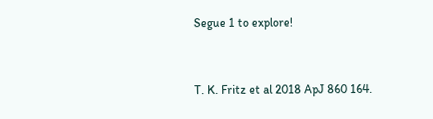Segue 1 to explore!


T. K. Fritz et al 2018 ApJ 860 164.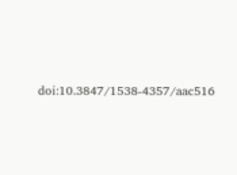doi:10.3847/1538-4357/aac516